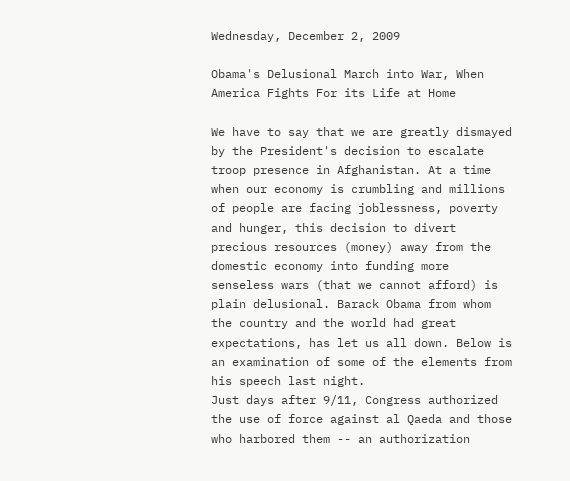Wednesday, December 2, 2009

Obama's Delusional March into War, When America Fights For its Life at Home

We have to say that we are greatly dismayed by the President's decision to escalate troop presence in Afghanistan. At a time when our economy is crumbling and millions of people are facing joblessness, poverty and hunger, this decision to divert precious resources (money) away from the domestic economy into funding more senseless wars (that we cannot afford) is plain delusional. Barack Obama from whom the country and the world had great expectations, has let us all down. Below is an examination of some of the elements from his speech last night.
Just days after 9/11, Congress authorized the use of force against al Qaeda and those who harbored them -- an authorization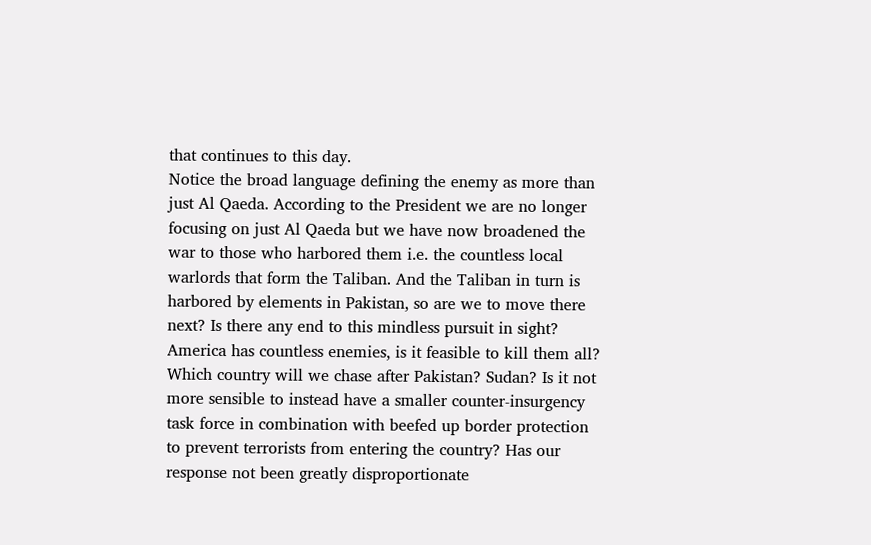that continues to this day.
Notice the broad language defining the enemy as more than just Al Qaeda. According to the President we are no longer focusing on just Al Qaeda but we have now broadened the war to those who harbored them i.e. the countless local warlords that form the Taliban. And the Taliban in turn is harbored by elements in Pakistan, so are we to move there next? Is there any end to this mindless pursuit in sight? America has countless enemies, is it feasible to kill them all? Which country will we chase after Pakistan? Sudan? Is it not more sensible to instead have a smaller counter-insurgency task force in combination with beefed up border protection to prevent terrorists from entering the country? Has our response not been greatly disproportionate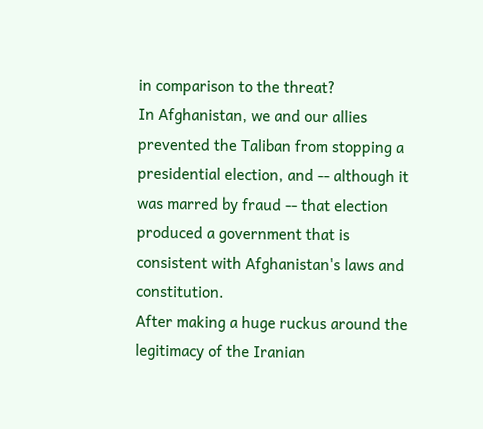in comparison to the threat?
In Afghanistan, we and our allies prevented the Taliban from stopping a presidential election, and -- although it was marred by fraud -- that election produced a government that is consistent with Afghanistan's laws and constitution.
After making a huge ruckus around the legitimacy of the Iranian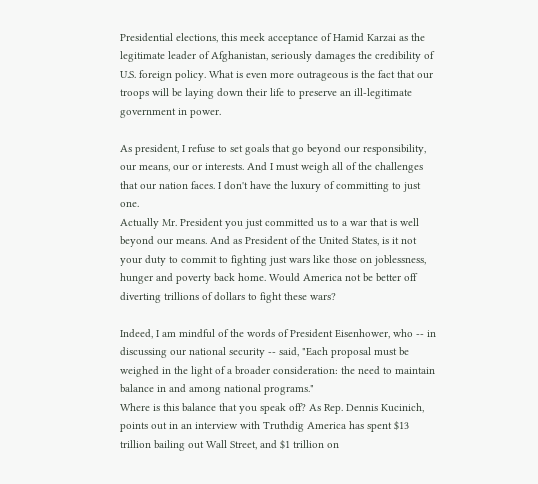Presidential elections, this meek acceptance of Hamid Karzai as the legitimate leader of Afghanistan, seriously damages the credibility of U.S. foreign policy. What is even more outrageous is the fact that our troops will be laying down their life to preserve an ill-legitimate government in power.

As president, I refuse to set goals that go beyond our responsibility, our means, our or interests. And I must weigh all of the challenges that our nation faces. I don't have the luxury of committing to just one.
Actually Mr. President you just committed us to a war that is well beyond our means. And as President of the United States, is it not your duty to commit to fighting just wars like those on joblessness, hunger and poverty back home. Would America not be better off diverting trillions of dollars to fight these wars?

Indeed, I am mindful of the words of President Eisenhower, who -- in discussing our national security -- said, "Each proposal must be weighed in the light of a broader consideration: the need to maintain balance in and among national programs."
Where is this balance that you speak off? As Rep. Dennis Kucinich, points out in an interview with Truthdig America has spent $13 trillion bailing out Wall Street, and $1 trillion on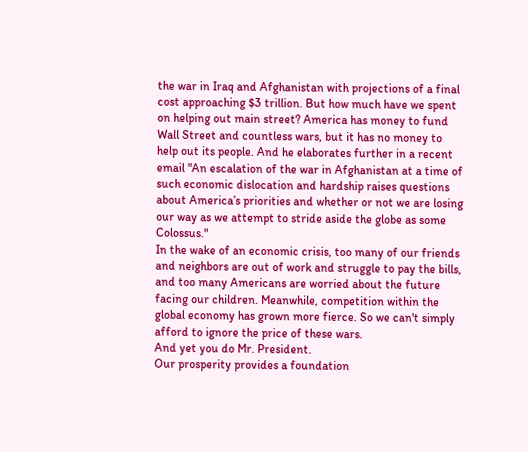the war in Iraq and Afghanistan with projections of a final cost approaching $3 trillion. But how much have we spent on helping out main street? America has money to fund Wall Street and countless wars, but it has no money to help out its people. And he elaborates further in a recent email "An escalation of the war in Afghanistan at a time of such economic dislocation and hardship raises questions about America’s priorities and whether or not we are losing our way as we attempt to stride aside the globe as some Colossus."
In the wake of an economic crisis, too many of our friends and neighbors are out of work and struggle to pay the bills, and too many Americans are worried about the future facing our children. Meanwhile, competition within the global economy has grown more fierce. So we can't simply afford to ignore the price of these wars.
And yet you do Mr. President.
Our prosperity provides a foundation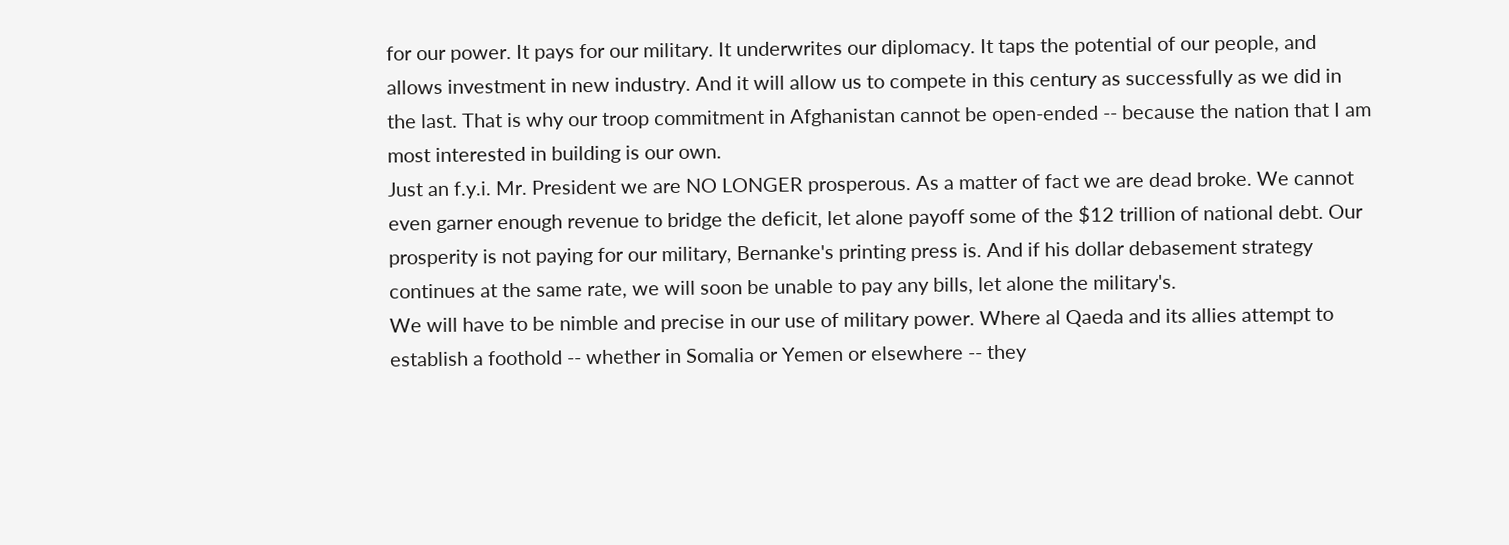for our power. It pays for our military. It underwrites our diplomacy. It taps the potential of our people, and allows investment in new industry. And it will allow us to compete in this century as successfully as we did in the last. That is why our troop commitment in Afghanistan cannot be open-ended -- because the nation that I am most interested in building is our own.
Just an f.y.i. Mr. President we are NO LONGER prosperous. As a matter of fact we are dead broke. We cannot even garner enough revenue to bridge the deficit, let alone payoff some of the $12 trillion of national debt. Our prosperity is not paying for our military, Bernanke's printing press is. And if his dollar debasement strategy continues at the same rate, we will soon be unable to pay any bills, let alone the military's.
We will have to be nimble and precise in our use of military power. Where al Qaeda and its allies attempt to establish a foothold -- whether in Somalia or Yemen or elsewhere -- they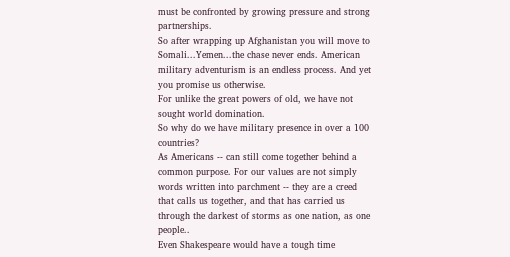must be confronted by growing pressure and strong partnerships.
So after wrapping up Afghanistan you will move to Somali...Yemen...the chase never ends. American military adventurism is an endless process. And yet you promise us otherwise.
For unlike the great powers of old, we have not sought world domination.
So why do we have military presence in over a 100 countries?
As Americans -- can still come together behind a common purpose. For our values are not simply words written into parchment -- they are a creed that calls us together, and that has carried us through the darkest of storms as one nation, as one people..
Even Shakespeare would have a tough time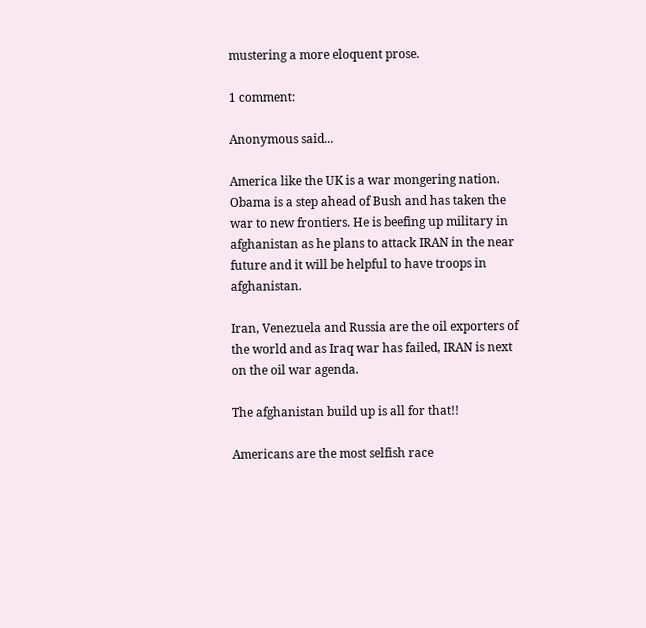mustering a more eloquent prose.

1 comment:

Anonymous said...

America like the UK is a war mongering nation. Obama is a step ahead of Bush and has taken the war to new frontiers. He is beefing up military in afghanistan as he plans to attack IRAN in the near future and it will be helpful to have troops in afghanistan.

Iran, Venezuela and Russia are the oil exporters of the world and as Iraq war has failed, IRAN is next on the oil war agenda.

The afghanistan build up is all for that!!

Americans are the most selfish race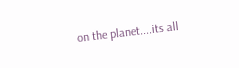on the planet....its all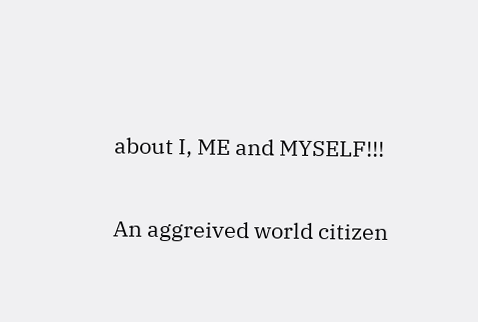about I, ME and MYSELF!!!

An aggreived world citizen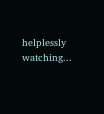helplessly watching...